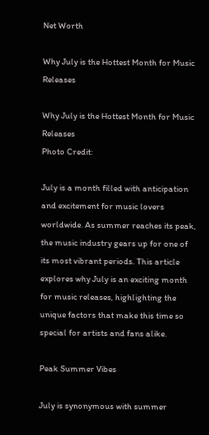Net Worth

Why July is the Hottest Month for Music Releases

Why July is the Hottest Month for Music Releases
Photo Credit:

July is a month filled with anticipation and excitement for music lovers worldwide. As summer reaches its peak, the music industry gears up for one of its most vibrant periods. This article explores why July is an exciting month for music releases, highlighting the unique factors that make this time so special for artists and fans alike.

Peak Summer Vibes

July is synonymous with summer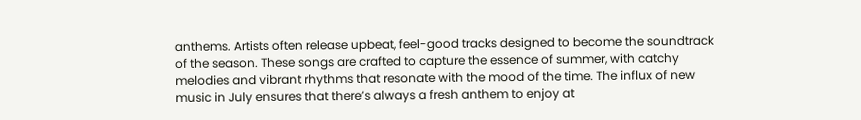anthems. Artists often release upbeat, feel-good tracks designed to become the soundtrack of the season. These songs are crafted to capture the essence of summer, with catchy melodies and vibrant rhythms that resonate with the mood of the time. The influx of new music in July ensures that there’s always a fresh anthem to enjoy at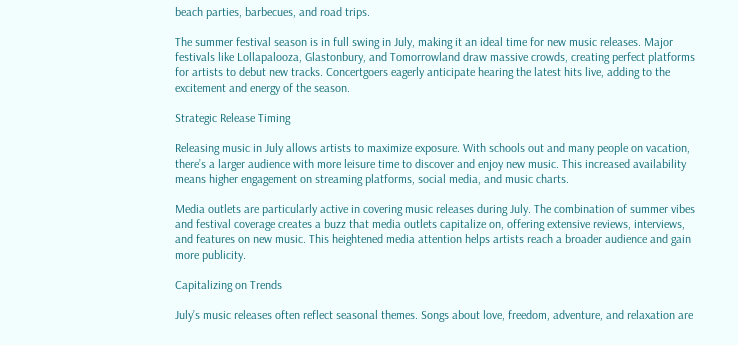beach parties, barbecues, and road trips.

The summer festival season is in full swing in July, making it an ideal time for new music releases. Major festivals like Lollapalooza, Glastonbury, and Tomorrowland draw massive crowds, creating perfect platforms for artists to debut new tracks. Concertgoers eagerly anticipate hearing the latest hits live, adding to the excitement and energy of the season.

Strategic Release Timing

Releasing music in July allows artists to maximize exposure. With schools out and many people on vacation, there’s a larger audience with more leisure time to discover and enjoy new music. This increased availability means higher engagement on streaming platforms, social media, and music charts.

Media outlets are particularly active in covering music releases during July. The combination of summer vibes and festival coverage creates a buzz that media outlets capitalize on, offering extensive reviews, interviews, and features on new music. This heightened media attention helps artists reach a broader audience and gain more publicity.

Capitalizing on Trends

July’s music releases often reflect seasonal themes. Songs about love, freedom, adventure, and relaxation are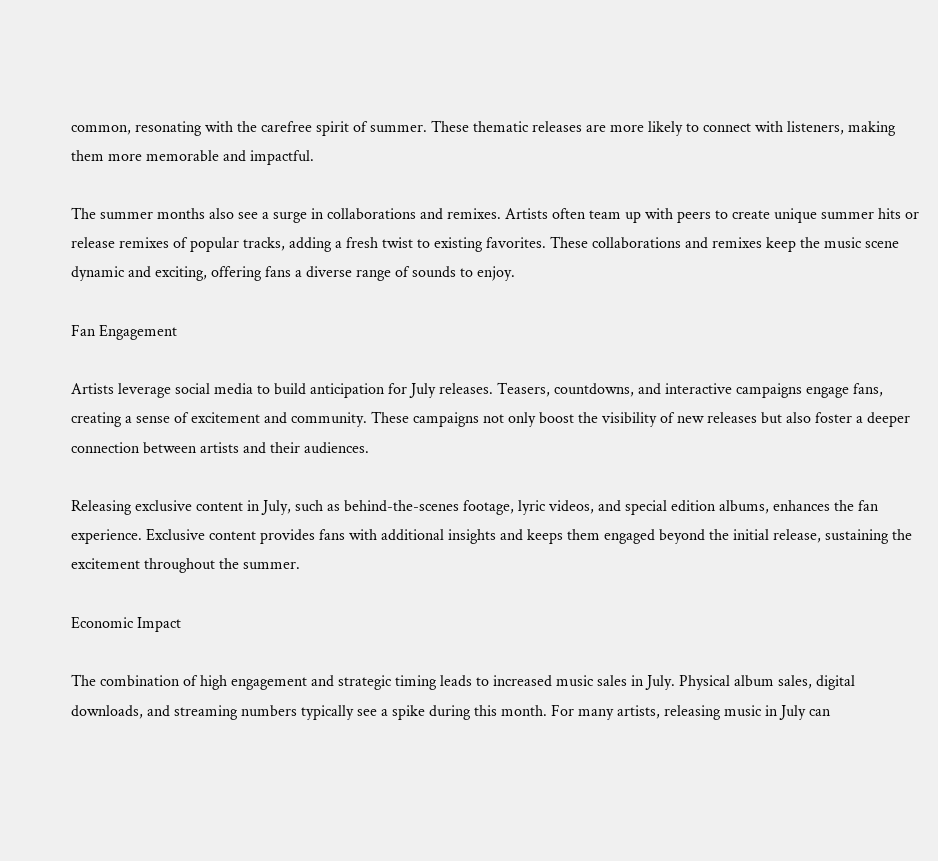common, resonating with the carefree spirit of summer. These thematic releases are more likely to connect with listeners, making them more memorable and impactful.

The summer months also see a surge in collaborations and remixes. Artists often team up with peers to create unique summer hits or release remixes of popular tracks, adding a fresh twist to existing favorites. These collaborations and remixes keep the music scene dynamic and exciting, offering fans a diverse range of sounds to enjoy.

Fan Engagement

Artists leverage social media to build anticipation for July releases. Teasers, countdowns, and interactive campaigns engage fans, creating a sense of excitement and community. These campaigns not only boost the visibility of new releases but also foster a deeper connection between artists and their audiences.

Releasing exclusive content in July, such as behind-the-scenes footage, lyric videos, and special edition albums, enhances the fan experience. Exclusive content provides fans with additional insights and keeps them engaged beyond the initial release, sustaining the excitement throughout the summer.

Economic Impact

The combination of high engagement and strategic timing leads to increased music sales in July. Physical album sales, digital downloads, and streaming numbers typically see a spike during this month. For many artists, releasing music in July can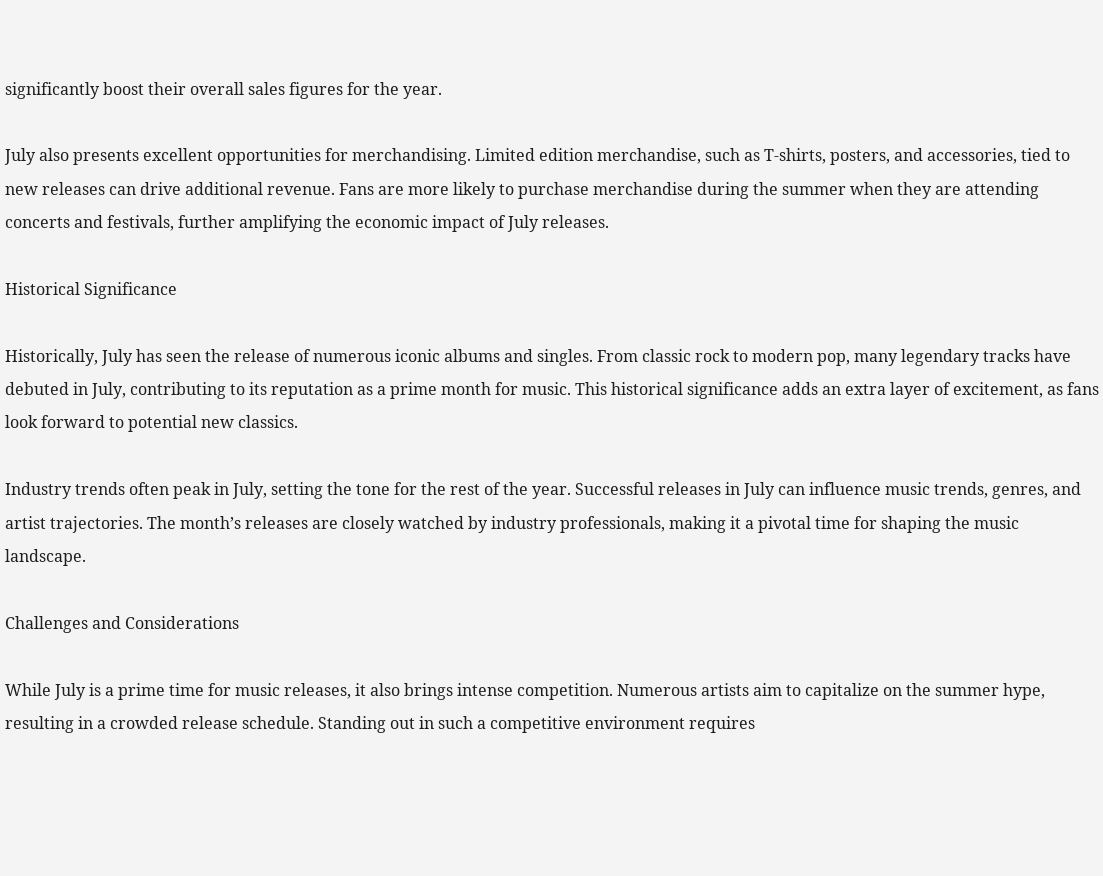significantly boost their overall sales figures for the year.

July also presents excellent opportunities for merchandising. Limited edition merchandise, such as T-shirts, posters, and accessories, tied to new releases can drive additional revenue. Fans are more likely to purchase merchandise during the summer when they are attending concerts and festivals, further amplifying the economic impact of July releases.

Historical Significance

Historically, July has seen the release of numerous iconic albums and singles. From classic rock to modern pop, many legendary tracks have debuted in July, contributing to its reputation as a prime month for music. This historical significance adds an extra layer of excitement, as fans look forward to potential new classics.

Industry trends often peak in July, setting the tone for the rest of the year. Successful releases in July can influence music trends, genres, and artist trajectories. The month’s releases are closely watched by industry professionals, making it a pivotal time for shaping the music landscape.

Challenges and Considerations

While July is a prime time for music releases, it also brings intense competition. Numerous artists aim to capitalize on the summer hype, resulting in a crowded release schedule. Standing out in such a competitive environment requires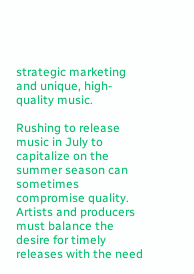strategic marketing and unique, high-quality music.

Rushing to release music in July to capitalize on the summer season can sometimes compromise quality. Artists and producers must balance the desire for timely releases with the need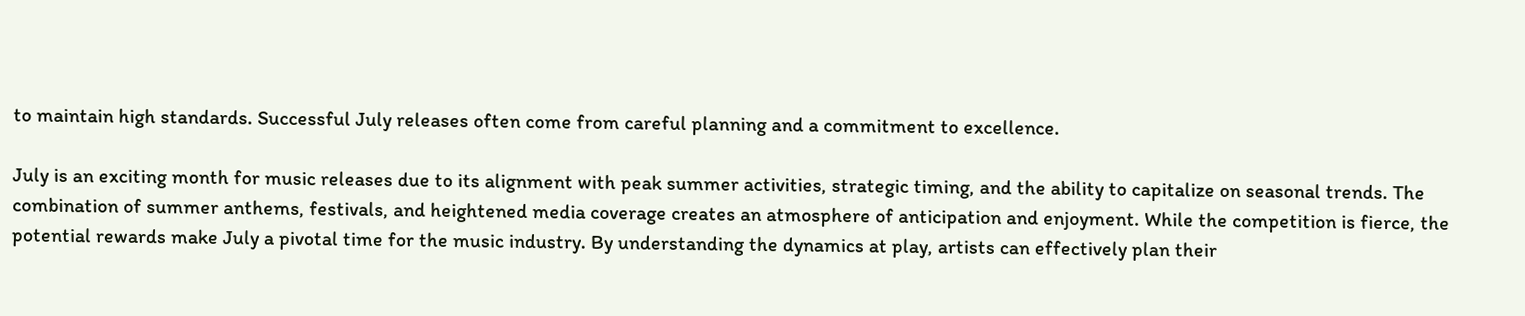to maintain high standards. Successful July releases often come from careful planning and a commitment to excellence.

July is an exciting month for music releases due to its alignment with peak summer activities, strategic timing, and the ability to capitalize on seasonal trends. The combination of summer anthems, festivals, and heightened media coverage creates an atmosphere of anticipation and enjoyment. While the competition is fierce, the potential rewards make July a pivotal time for the music industry. By understanding the dynamics at play, artists can effectively plan their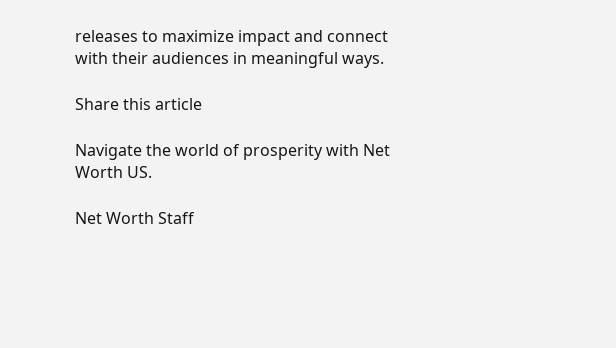releases to maximize impact and connect with their audiences in meaningful ways.

Share this article

Navigate the world of prosperity with Net Worth US.

Net Worth Staff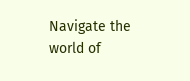Navigate the world of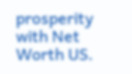prosperity with Net Worth US.